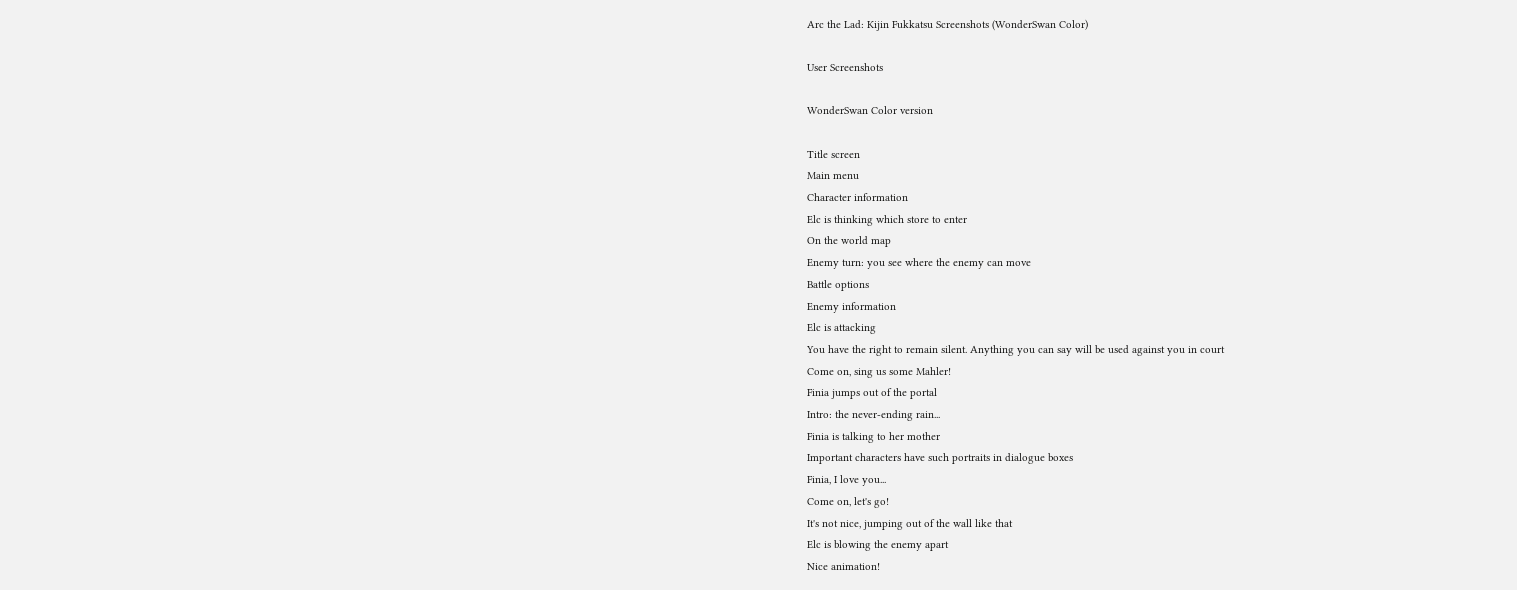Arc the Lad: Kijin Fukkatsu Screenshots (WonderSwan Color)

User Screenshots

WonderSwan Color version

Title screen
Main menu
Character information
Elc is thinking which store to enter
On the world map
Enemy turn: you see where the enemy can move
Battle options
Enemy information
Elc is attacking
You have the right to remain silent. Anything you can say will be used against you in court
Come on, sing us some Mahler!
Finia jumps out of the portal
Intro: the never-ending rain...
Finia is talking to her mother
Important characters have such portraits in dialogue boxes
Finia, I love you...
Come on, let's go!
It's not nice, jumping out of the wall like that
Elc is blowing the enemy apart
Nice animation!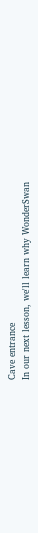Cave entrance
In our next lesson, we'll learn why WonderSwan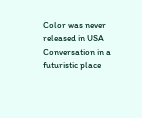Color was never released in USA
Conversation in a futuristic place